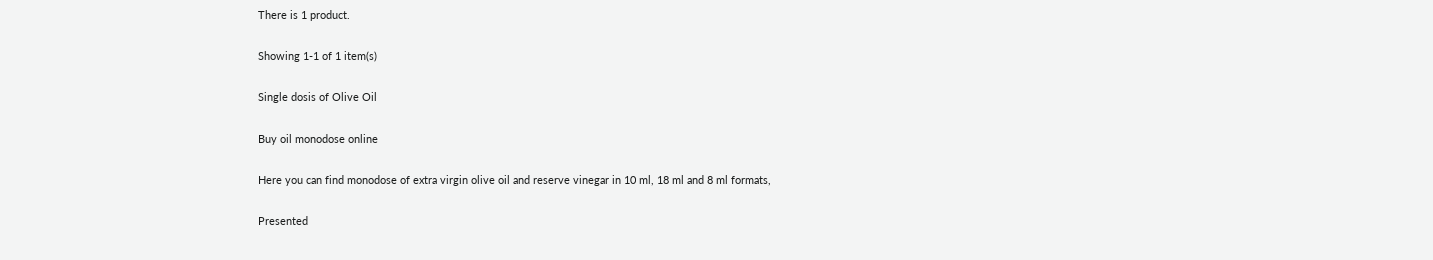There is 1 product.

Showing 1-1 of 1 item(s)

Single dosis of Olive Oil

Buy oil monodose online

Here you can find monodose of extra virgin olive oil and reserve vinegar in 10 ml, 18 ml and 8 ml formats,

Presented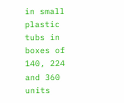in small plastic tubs in boxes of 140, 224 and 360 units